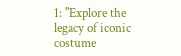1: "Explore the legacy of iconic costume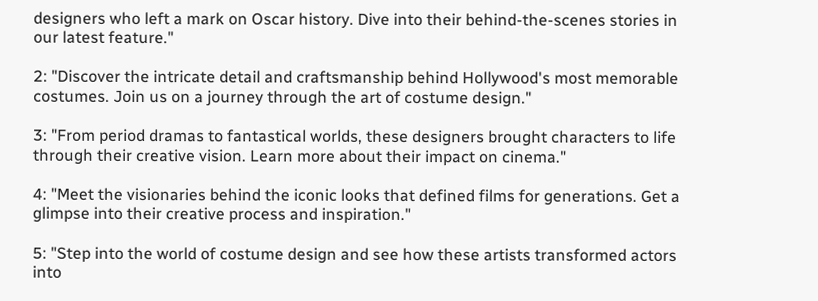designers who left a mark on Oscar history. Dive into their behind-the-scenes stories in our latest feature."

2: "Discover the intricate detail and craftsmanship behind Hollywood's most memorable costumes. Join us on a journey through the art of costume design."

3: "From period dramas to fantastical worlds, these designers brought characters to life through their creative vision. Learn more about their impact on cinema."

4: "Meet the visionaries behind the iconic looks that defined films for generations. Get a glimpse into their creative process and inspiration."

5: "Step into the world of costume design and see how these artists transformed actors into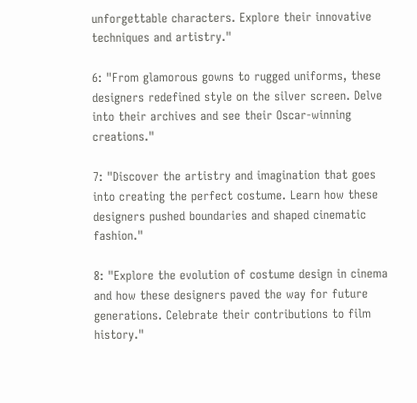unforgettable characters. Explore their innovative techniques and artistry."

6: "From glamorous gowns to rugged uniforms, these designers redefined style on the silver screen. Delve into their archives and see their Oscar-winning creations."

7: "Discover the artistry and imagination that goes into creating the perfect costume. Learn how these designers pushed boundaries and shaped cinematic fashion."

8: "Explore the evolution of costume design in cinema and how these designers paved the way for future generations. Celebrate their contributions to film history."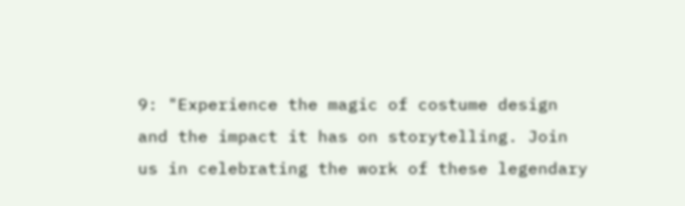9: "Experience the magic of costume design and the impact it has on storytelling. Join us in celebrating the work of these legendary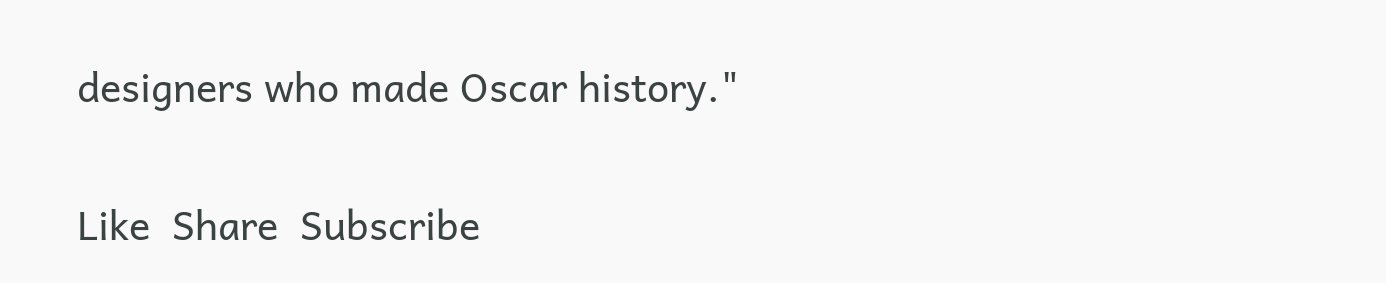designers who made Oscar history."

Like  Share  Subscribe